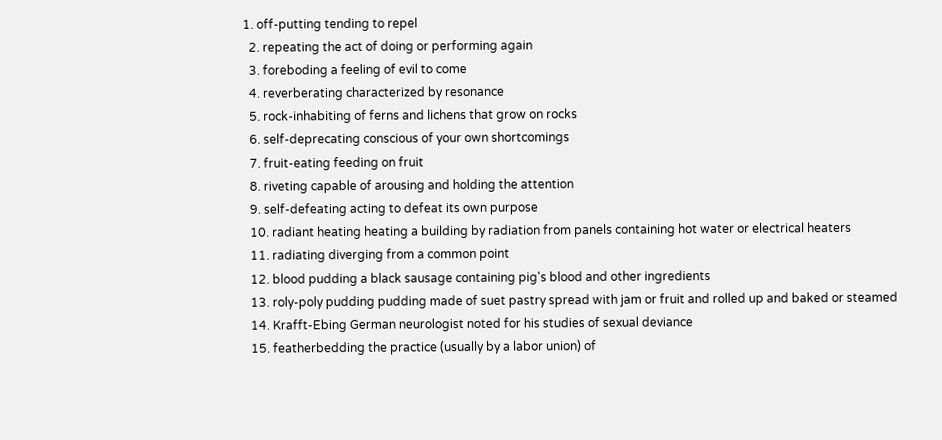1. off-putting tending to repel
  2. repeating the act of doing or performing again
  3. foreboding a feeling of evil to come
  4. reverberating characterized by resonance
  5. rock-inhabiting of ferns and lichens that grow on rocks
  6. self-deprecating conscious of your own shortcomings
  7. fruit-eating feeding on fruit
  8. riveting capable of arousing and holding the attention
  9. self-defeating acting to defeat its own purpose
  10. radiant heating heating a building by radiation from panels containing hot water or electrical heaters
  11. radiating diverging from a common point
  12. blood pudding a black sausage containing pig's blood and other ingredients
  13. roly-poly pudding pudding made of suet pastry spread with jam or fruit and rolled up and baked or steamed
  14. Krafft-Ebing German neurologist noted for his studies of sexual deviance
  15. featherbedding the practice (usually by a labor union) of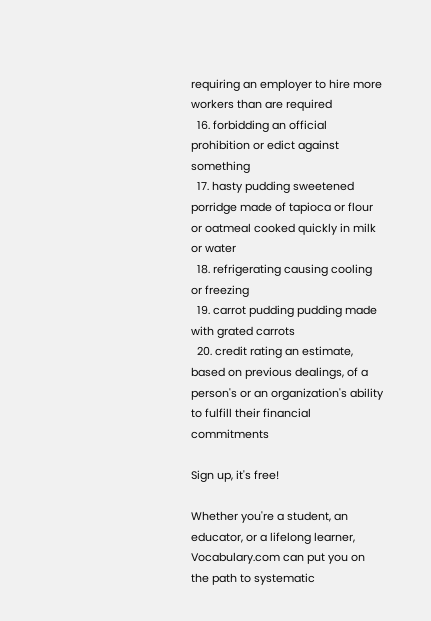requiring an employer to hire more workers than are required
  16. forbidding an official prohibition or edict against something
  17. hasty pudding sweetened porridge made of tapioca or flour or oatmeal cooked quickly in milk or water
  18. refrigerating causing cooling or freezing
  19. carrot pudding pudding made with grated carrots
  20. credit rating an estimate, based on previous dealings, of a person's or an organization's ability to fulfill their financial commitments

Sign up, it's free!

Whether you're a student, an educator, or a lifelong learner, Vocabulary.com can put you on the path to systematic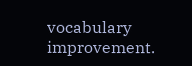vocabulary improvement.